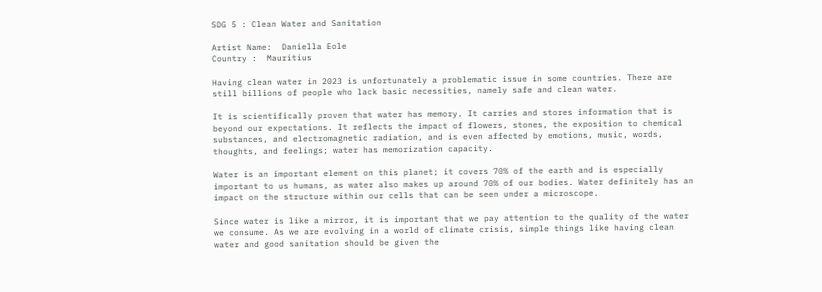SDG 5 : Clean Water and Sanitation

Artist Name:  Daniella Eole                                                                          Country :  Mauritius

Having clean water in 2023 is unfortunately a problematic issue in some countries. There are still billions of people who lack basic necessities, namely safe and clean water.

It is scientifically proven that water has memory. It carries and stores information that is beyond our expectations. It reflects the impact of flowers, stones, the exposition to chemical substances, and electromagnetic radiation, and is even affected by emotions, music, words, thoughts, and feelings; water has memorization capacity.

Water is an important element on this planet; it covers 70% of the earth and is especially important to us humans, as water also makes up around 70% of our bodies. Water definitely has an impact on the structure within our cells that can be seen under a microscope.

Since water is like a mirror, it is important that we pay attention to the quality of the water we consume. As we are evolving in a world of climate crisis, simple things like having clean water and good sanitation should be given the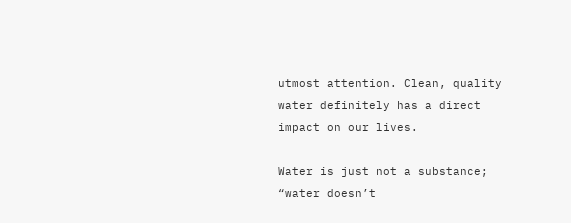utmost attention. Clean, quality water definitely has a direct impact on our lives.

Water is just not a substance; “water doesn’t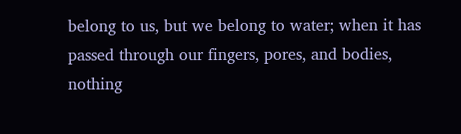belong to us, but we belong to water; when it has passed through our fingers, pores, and bodies, nothing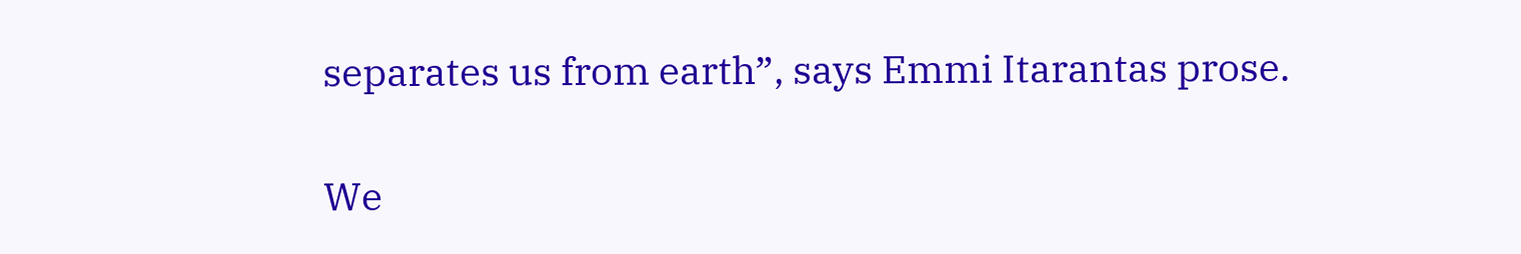separates us from earth”, says Emmi Itarantas prose.

We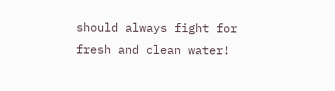should always fight for fresh and clean water!